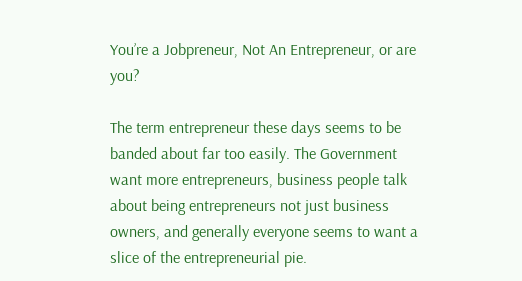You’re a Jobpreneur, Not An Entrepreneur, or are you?

The term entrepreneur these days seems to be banded about far too easily. The Government want more entrepreneurs, business people talk about being entrepreneurs not just business owners, and generally everyone seems to want a slice of the entrepreneurial pie.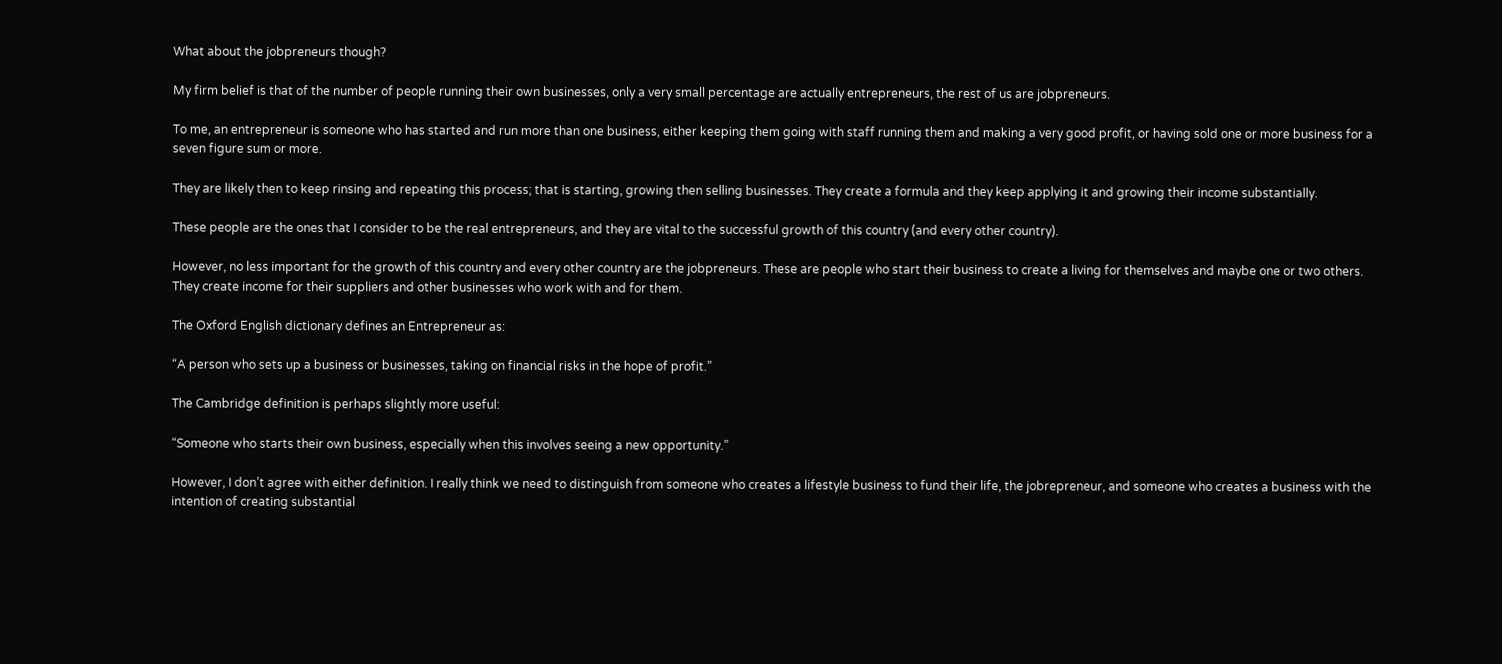What about the jobpreneurs though?

My firm belief is that of the number of people running their own businesses, only a very small percentage are actually entrepreneurs, the rest of us are jobpreneurs.

To me, an entrepreneur is someone who has started and run more than one business, either keeping them going with staff running them and making a very good profit, or having sold one or more business for a seven figure sum or more.

They are likely then to keep rinsing and repeating this process; that is starting, growing then selling businesses. They create a formula and they keep applying it and growing their income substantially.

These people are the ones that I consider to be the real entrepreneurs, and they are vital to the successful growth of this country (and every other country).

However, no less important for the growth of this country and every other country are the jobpreneurs. These are people who start their business to create a living for themselves and maybe one or two others. They create income for their suppliers and other businesses who work with and for them.

The Oxford English dictionary defines an Entrepreneur as:

“A person who sets up a business or businesses, taking on financial risks in the hope of profit.”

The Cambridge definition is perhaps slightly more useful:

“Someone who starts their own business, especially when this involves seeing a new opportunity.”

However, I don’t agree with either definition. I really think we need to distinguish from someone who creates a lifestyle business to fund their life, the jobrepreneur, and someone who creates a business with the intention of creating substantial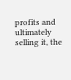profits and ultimately selling it, the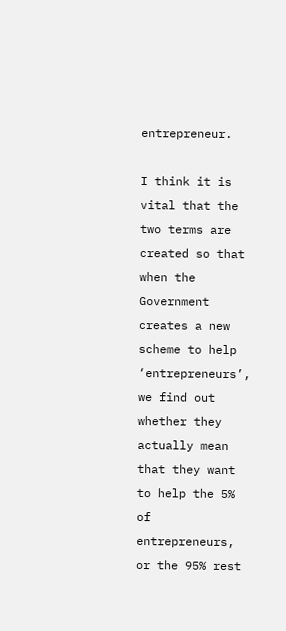entrepreneur.

I think it is vital that the two terms are created so that when the Government creates a new scheme to help ‘entrepreneurs’, we find out whether they actually mean that they want to help the 5% of entrepreneurs, or the 95% rest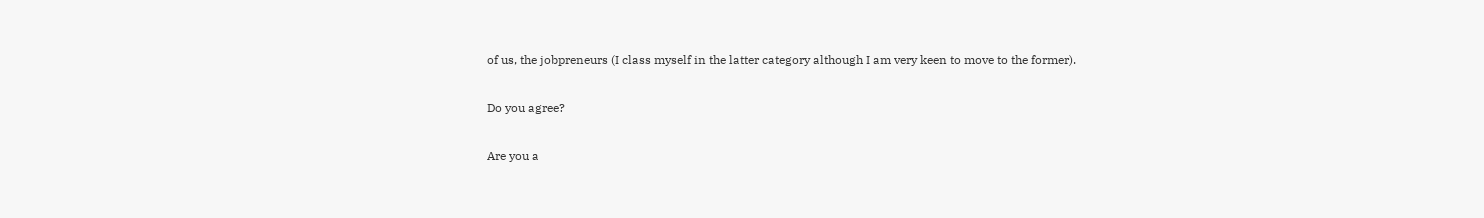of us, the jobpreneurs (I class myself in the latter category although I am very keen to move to the former).

Do you agree?

Are you a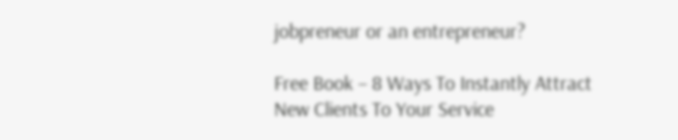jobpreneur or an entrepreneur?

Free Book – 8 Ways To Instantly Attract New Clients To Your Service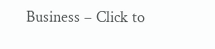Business – Click to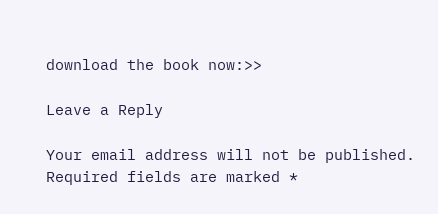download the book now:>>

Leave a Reply

Your email address will not be published. Required fields are marked *